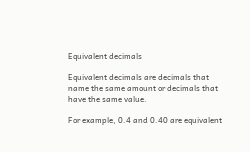Equivalent decimals

Equivalent decimals are decimals that name the same amount or decimals that have the same value.

For example, 0.4 and 0.40 are equivalent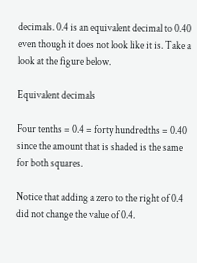decimals. 0.4 is an equivalent decimal to 0.40 even though it does not look like it is. Take a look at the figure below.

Equivalent decimals

Four tenths = 0.4 = forty hundredths = 0.40 since the amount that is shaded is the same for both squares.

Notice that adding a zero to the right of 0.4 did not change the value of 0.4.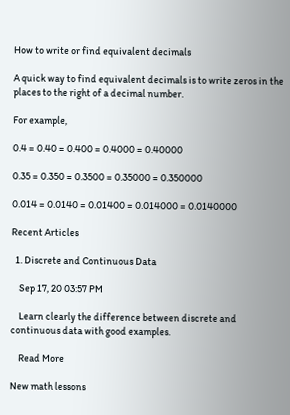How to write or find equivalent decimals

A quick way to find equivalent decimals is to write zeros in the places to the right of a decimal number.

For example,

0.4 = 0.40 = 0.400 = 0.4000 = 0.40000

0.35 = 0.350 = 0.3500 = 0.35000 = 0.350000

0.014 = 0.0140 = 0.01400 = 0.014000 = 0.0140000

Recent Articles

  1. Discrete and Continuous Data

    Sep 17, 20 03:57 PM

    Learn clearly the difference between discrete and continuous data with good examples.

    Read More

New math lessons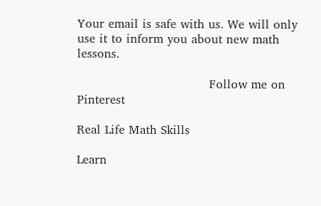Your email is safe with us. We will only use it to inform you about new math lessons.

                                 Follow me on Pinterest

Real Life Math Skills

Learn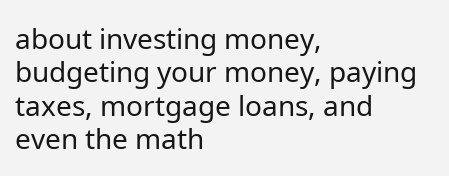about investing money, budgeting your money, paying taxes, mortgage loans, and even the math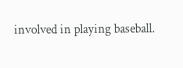involved in playing baseball.